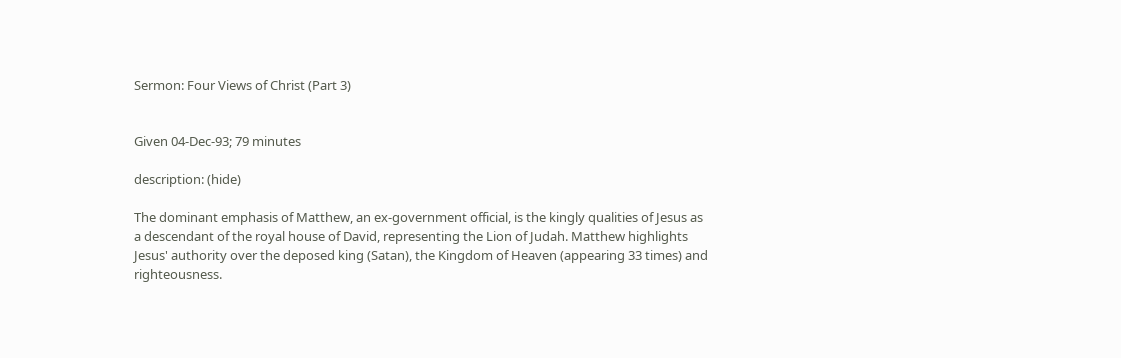Sermon: Four Views of Christ (Part 3)


Given 04-Dec-93; 79 minutes

description: (hide)

The dominant emphasis of Matthew, an ex-government official, is the kingly qualities of Jesus as a descendant of the royal house of David, representing the Lion of Judah. Matthew highlights Jesus' authority over the deposed king (Satan), the Kingdom of Heaven (appearing 33 times) and righteousness.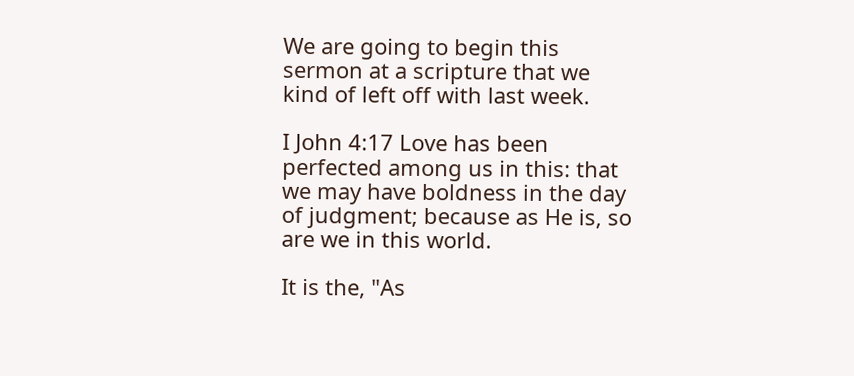We are going to begin this sermon at a scripture that we kind of left off with last week.

I John 4:17 Love has been perfected among us in this: that we may have boldness in the day of judgment; because as He is, so are we in this world.

It is the, "As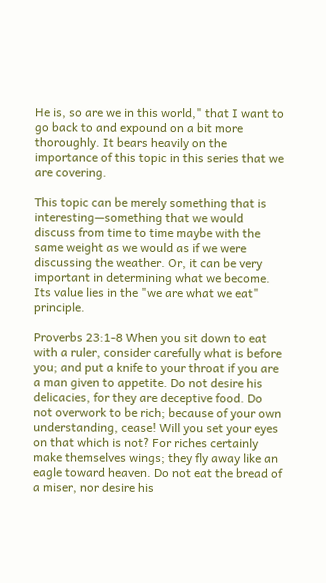He is, so are we in this world," that I want to go back to and expound on a bit more thoroughly. It bears heavily on the importance of this topic in this series that we are covering.

This topic can be merely something that is interesting—something that we would discuss from time to time maybe with the same weight as we would as if we were discussing the weather. Or, it can be very important in determining what we become. Its value lies in the "we are what we eat" principle.

Proverbs 23:1-8 When you sit down to eat with a ruler, consider carefully what is before you; and put a knife to your throat if you are a man given to appetite. Do not desire his delicacies, for they are deceptive food. Do not overwork to be rich; because of your own understanding, cease! Will you set your eyes on that which is not? For riches certainly make themselves wings; they fly away like an eagle toward heaven. Do not eat the bread of a miser, nor desire his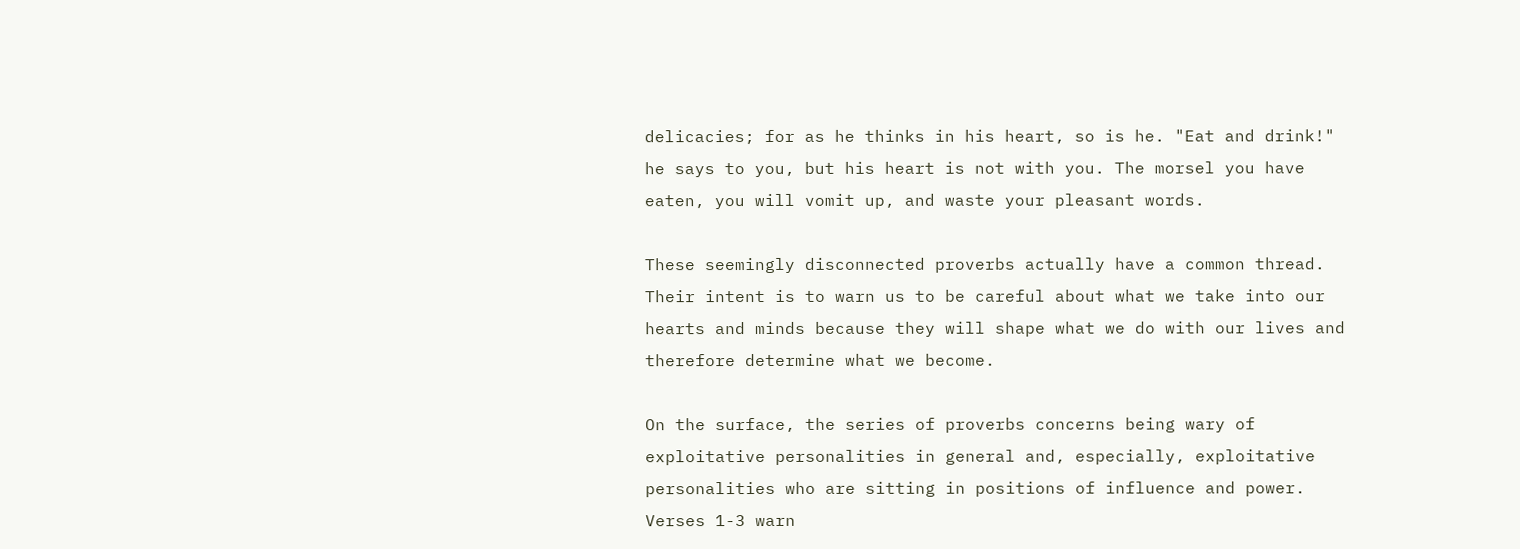delicacies; for as he thinks in his heart, so is he. "Eat and drink!" he says to you, but his heart is not with you. The morsel you have eaten, you will vomit up, and waste your pleasant words.

These seemingly disconnected proverbs actually have a common thread. Their intent is to warn us to be careful about what we take into our hearts and minds because they will shape what we do with our lives and therefore determine what we become.

On the surface, the series of proverbs concerns being wary of exploitative personalities in general and, especially, exploitative personalities who are sitting in positions of influence and power. Verses 1-3 warn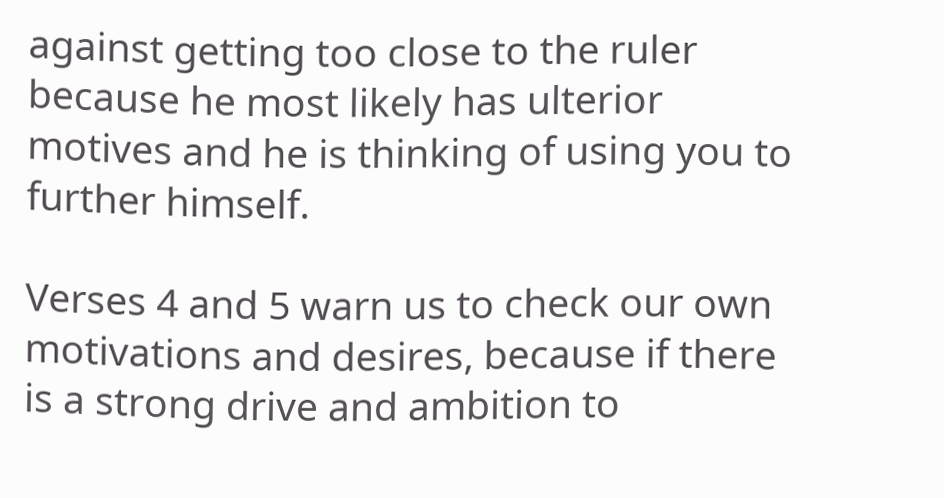against getting too close to the ruler because he most likely has ulterior motives and he is thinking of using you to further himself.

Verses 4 and 5 warn us to check our own motivations and desires, because if there is a strong drive and ambition to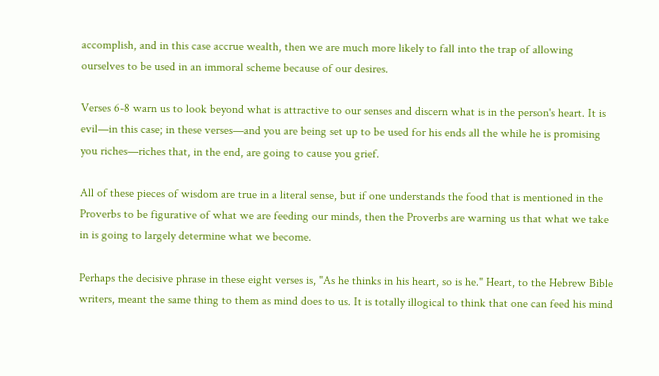accomplish, and in this case accrue wealth, then we are much more likely to fall into the trap of allowing ourselves to be used in an immoral scheme because of our desires.

Verses 6-8 warn us to look beyond what is attractive to our senses and discern what is in the person's heart. It is evil—in this case; in these verses—and you are being set up to be used for his ends all the while he is promising you riches—riches that, in the end, are going to cause you grief.

All of these pieces of wisdom are true in a literal sense, but if one understands the food that is mentioned in the Proverbs to be figurative of what we are feeding our minds, then the Proverbs are warning us that what we take in is going to largely determine what we become.

Perhaps the decisive phrase in these eight verses is, "As he thinks in his heart, so is he." Heart, to the Hebrew Bible writers, meant the same thing to them as mind does to us. It is totally illogical to think that one can feed his mind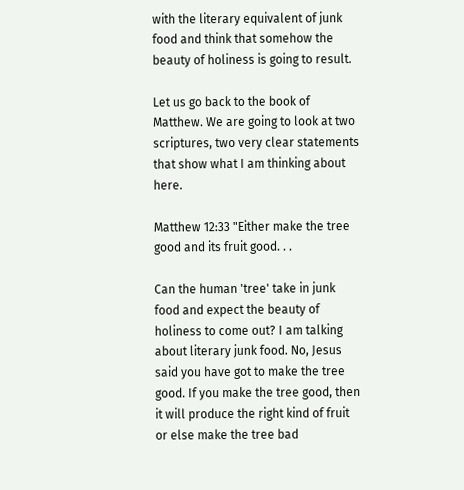with the literary equivalent of junk food and think that somehow the beauty of holiness is going to result.

Let us go back to the book of Matthew. We are going to look at two scriptures, two very clear statements that show what I am thinking about here.

Matthew 12:33 "Either make the tree good and its fruit good. . .

Can the human 'tree' take in junk food and expect the beauty of holiness to come out? I am talking about literary junk food. No, Jesus said you have got to make the tree good. If you make the tree good, then it will produce the right kind of fruit or else make the tree bad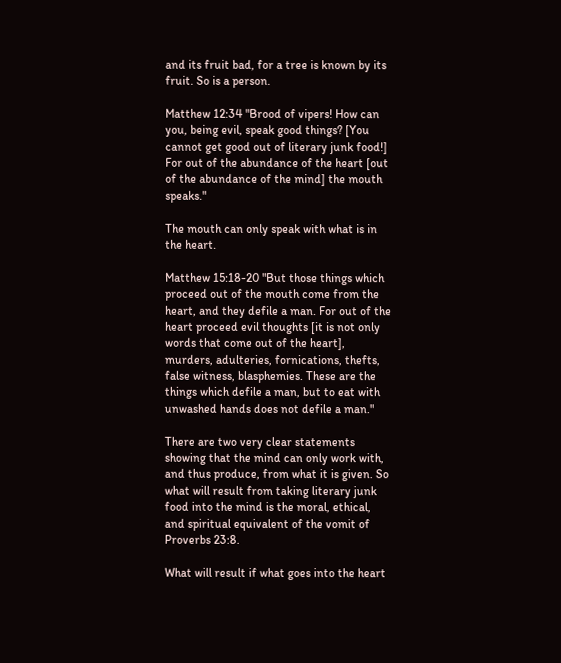and its fruit bad, for a tree is known by its fruit. So is a person.

Matthew 12:34 "Brood of vipers! How can you, being evil, speak good things? [You cannot get good out of literary junk food!] For out of the abundance of the heart [out of the abundance of the mind] the mouth speaks."

The mouth can only speak with what is in the heart.

Matthew 15:18-20 "But those things which proceed out of the mouth come from the heart, and they defile a man. For out of the heart proceed evil thoughts [it is not only words that come out of the heart], murders, adulteries, fornications, thefts, false witness, blasphemies. These are the things which defile a man, but to eat with unwashed hands does not defile a man."

There are two very clear statements showing that the mind can only work with, and thus produce, from what it is given. So what will result from taking literary junk food into the mind is the moral, ethical, and spiritual equivalent of the vomit of Proverbs 23:8.

What will result if what goes into the heart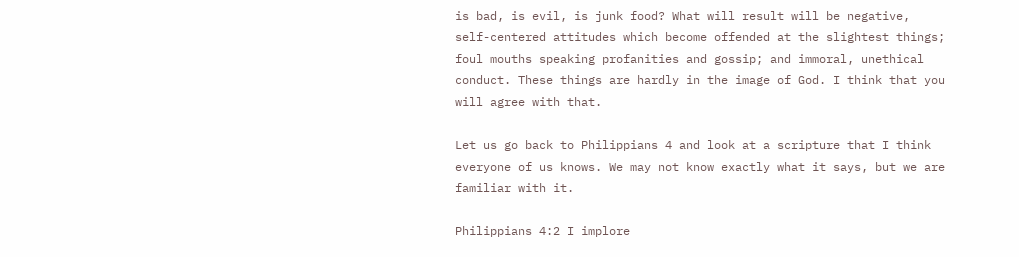is bad, is evil, is junk food? What will result will be negative, self-centered attitudes which become offended at the slightest things; foul mouths speaking profanities and gossip; and immoral, unethical conduct. These things are hardly in the image of God. I think that you will agree with that.

Let us go back to Philippians 4 and look at a scripture that I think everyone of us knows. We may not know exactly what it says, but we are familiar with it.

Philippians 4:2 I implore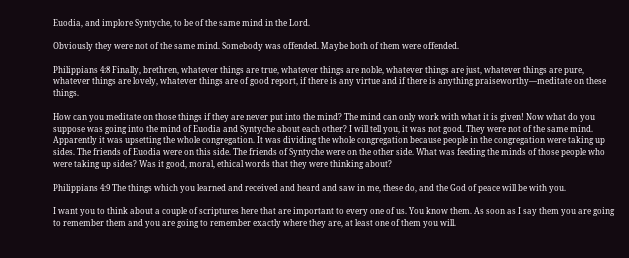Euodia, and implore Syntyche, to be of the same mind in the Lord.

Obviously they were not of the same mind. Somebody was offended. Maybe both of them were offended.

Philippians 4:8 Finally, brethren, whatever things are true, whatever things are noble, whatever things are just, whatever things are pure, whatever things are lovely, whatever things are of good report, if there is any virtue and if there is anything praiseworthy—meditate on these things.

How can you meditate on those things if they are never put into the mind? The mind can only work with what it is given! Now what do you suppose was going into the mind of Euodia and Syntyche about each other? I will tell you, it was not good. They were not of the same mind. Apparently it was upsetting the whole congregation. It was dividing the whole congregation because people in the congregation were taking up sides. The friends of Euodia were on this side. The friends of Syntyche were on the other side. What was feeding the minds of those people who were taking up sides? Was it good, moral, ethical words that they were thinking about?

Philippians 4:9 The things which you learned and received and heard and saw in me, these do, and the God of peace will be with you.

I want you to think about a couple of scriptures here that are important to every one of us. You know them. As soon as I say them you are going to remember them and you are going to remember exactly where they are, at least one of them you will.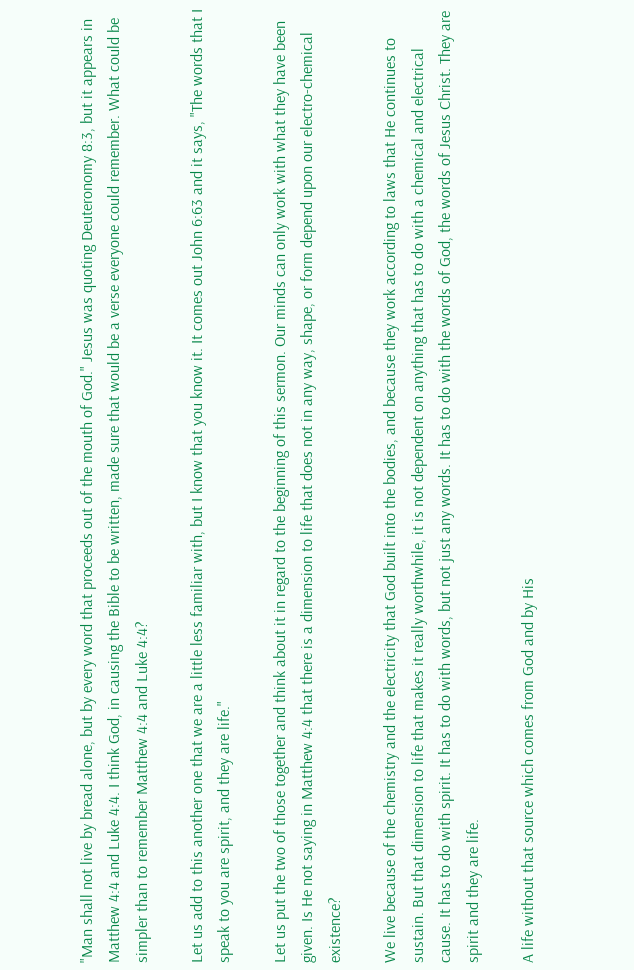"Man shall not live by bread alone, but by every word that proceeds out of the mouth of God." Jesus was quoting Deuteronomy 8:3, but it appears in Matthew 4:4 and Luke 4:4. I think God, in causing the Bible to be written, made sure that would be a verse everyone could remember. What could be simpler than to remember Matthew 4:4 and Luke 4:4?

Let us add to this another one that we are a little less familiar with, but I know that you know it. It comes out John 6:63 and it says, "The words that I speak to you are spirit, and they are life."

Let us put the two of those together and think about it in regard to the beginning of this sermon. Our minds can only work with what they have been given. Is He not saying in Matthew 4:4 that there is a dimension to life that does not in any way, shape, or form depend upon our electro-chemical existence?

We live because of the chemistry and the electricity that God built into the bodies, and because they work according to laws that He continues to sustain. But that dimension to life that makes it really worthwhile, it is not dependent on anything that has to do with a chemical and electrical cause. It has to do with spirit. It has to do with words, but not just any words. It has to do with the words of God, the words of Jesus Christ. They are spirit and they are life.

A life without that source which comes from God and by His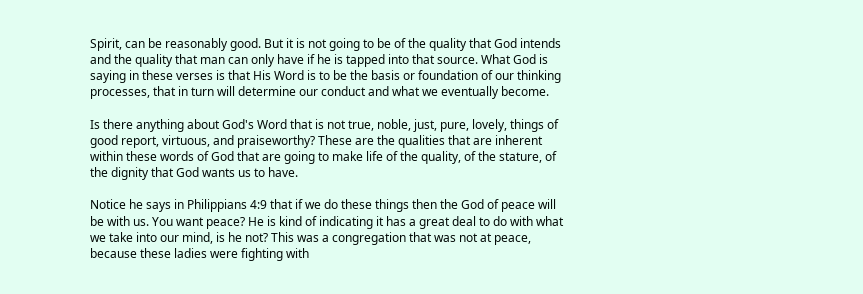Spirit, can be reasonably good. But it is not going to be of the quality that God intends and the quality that man can only have if he is tapped into that source. What God is saying in these verses is that His Word is to be the basis or foundation of our thinking processes, that in turn will determine our conduct and what we eventually become.

Is there anything about God's Word that is not true, noble, just, pure, lovely, things of good report, virtuous, and praiseworthy? These are the qualities that are inherent within these words of God that are going to make life of the quality, of the stature, of the dignity that God wants us to have.

Notice he says in Philippians 4:9 that if we do these things then the God of peace will be with us. You want peace? He is kind of indicating it has a great deal to do with what we take into our mind, is he not? This was a congregation that was not at peace, because these ladies were fighting with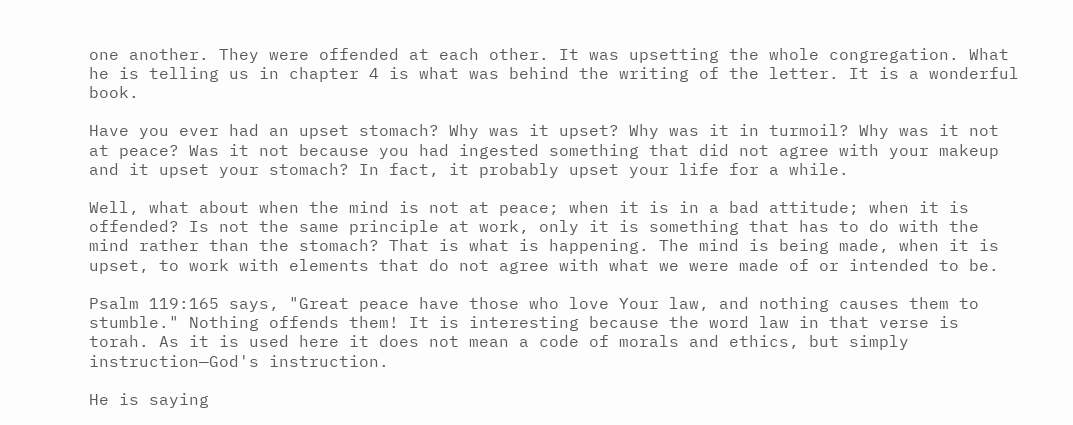one another. They were offended at each other. It was upsetting the whole congregation. What he is telling us in chapter 4 is what was behind the writing of the letter. It is a wonderful book.

Have you ever had an upset stomach? Why was it upset? Why was it in turmoil? Why was it not at peace? Was it not because you had ingested something that did not agree with your makeup and it upset your stomach? In fact, it probably upset your life for a while.

Well, what about when the mind is not at peace; when it is in a bad attitude; when it is offended? Is not the same principle at work, only it is something that has to do with the mind rather than the stomach? That is what is happening. The mind is being made, when it is upset, to work with elements that do not agree with what we were made of or intended to be.

Psalm 119:165 says, "Great peace have those who love Your law, and nothing causes them to stumble." Nothing offends them! It is interesting because the word law in that verse is torah. As it is used here it does not mean a code of morals and ethics, but simply instruction—God's instruction.

He is saying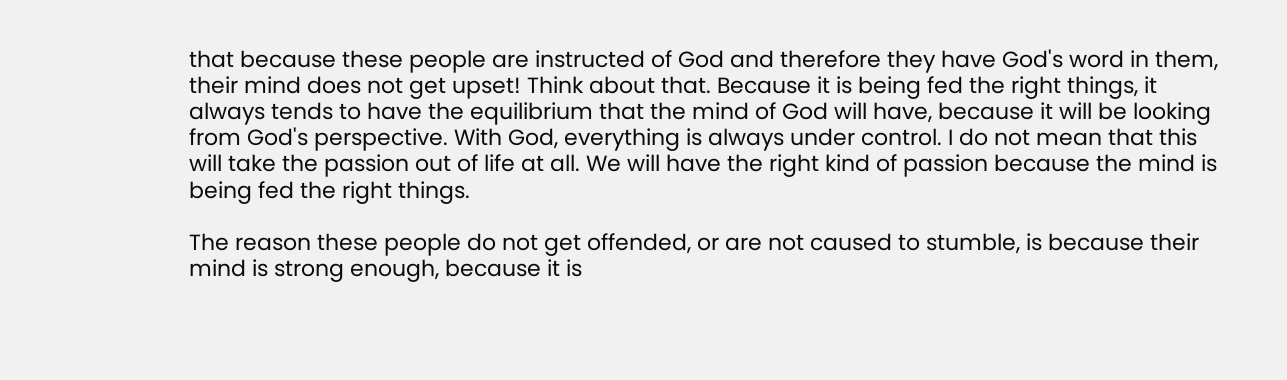that because these people are instructed of God and therefore they have God's word in them, their mind does not get upset! Think about that. Because it is being fed the right things, it always tends to have the equilibrium that the mind of God will have, because it will be looking from God's perspective. With God, everything is always under control. I do not mean that this will take the passion out of life at all. We will have the right kind of passion because the mind is being fed the right things.

The reason these people do not get offended, or are not caused to stumble, is because their mind is strong enough, because it is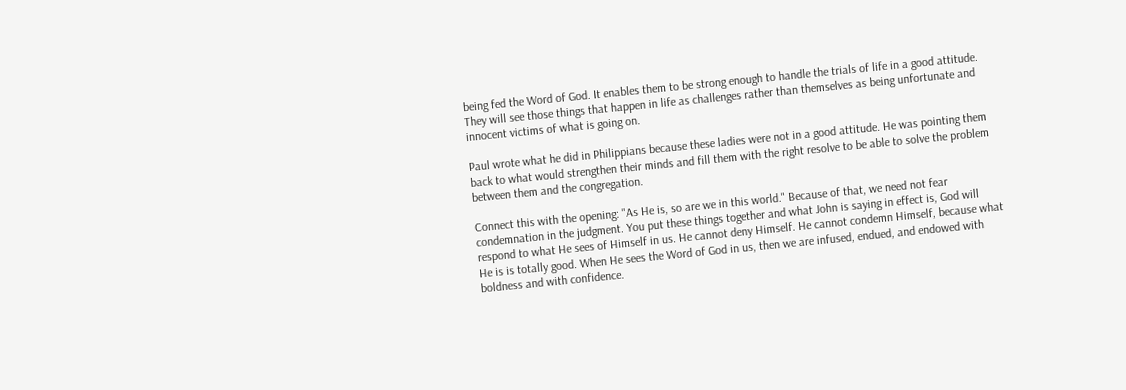being fed the Word of God. It enables them to be strong enough to handle the trials of life in a good attitude. They will see those things that happen in life as challenges rather than themselves as being unfortunate and innocent victims of what is going on.

Paul wrote what he did in Philippians because these ladies were not in a good attitude. He was pointing them back to what would strengthen their minds and fill them with the right resolve to be able to solve the problem between them and the congregation.

Connect this with the opening: "As He is, so are we in this world." Because of that, we need not fear condemnation in the judgment. You put these things together and what John is saying in effect is, God will respond to what He sees of Himself in us. He cannot deny Himself. He cannot condemn Himself, because what He is is totally good. When He sees the Word of God in us, then we are infused, endued, and endowed with boldness and with confidence.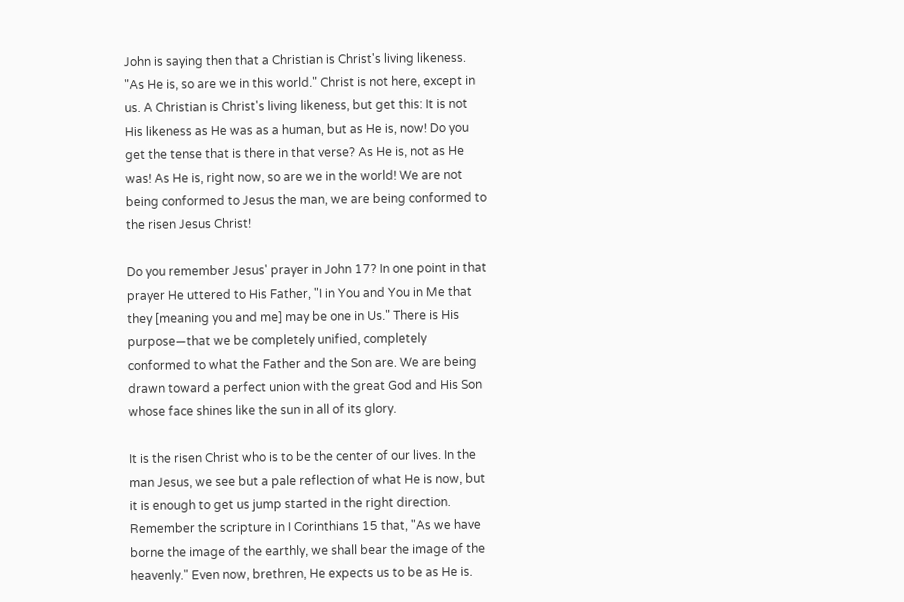John is saying then that a Christian is Christ's living likeness. "As He is, so are we in this world." Christ is not here, except in us. A Christian is Christ's living likeness, but get this: It is not His likeness as He was as a human, but as He is, now! Do you get the tense that is there in that verse? As He is, not as He was! As He is, right now, so are we in the world! We are not being conformed to Jesus the man, we are being conformed to the risen Jesus Christ!

Do you remember Jesus' prayer in John 17? In one point in that prayer He uttered to His Father, "I in You and You in Me that they [meaning you and me] may be one in Us." There is His purpose—that we be completely unified, completely conformed to what the Father and the Son are. We are being drawn toward a perfect union with the great God and His Son whose face shines like the sun in all of its glory.

It is the risen Christ who is to be the center of our lives. In the man Jesus, we see but a pale reflection of what He is now, but it is enough to get us jump started in the right direction. Remember the scripture in I Corinthians 15 that, "As we have borne the image of the earthly, we shall bear the image of the heavenly." Even now, brethren, He expects us to be as He is.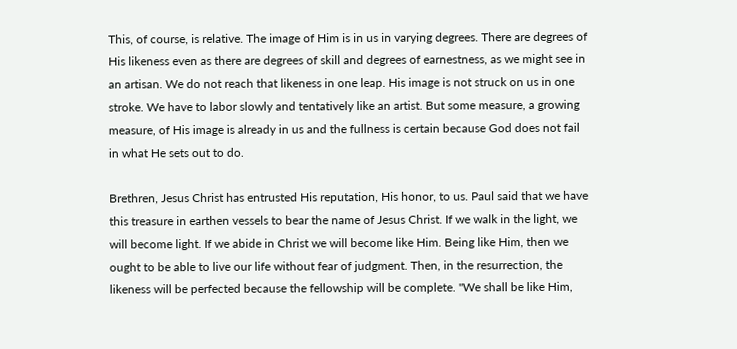This, of course, is relative. The image of Him is in us in varying degrees. There are degrees of His likeness even as there are degrees of skill and degrees of earnestness, as we might see in an artisan. We do not reach that likeness in one leap. His image is not struck on us in one stroke. We have to labor slowly and tentatively like an artist. But some measure, a growing measure, of His image is already in us and the fullness is certain because God does not fail in what He sets out to do.

Brethren, Jesus Christ has entrusted His reputation, His honor, to us. Paul said that we have this treasure in earthen vessels to bear the name of Jesus Christ. If we walk in the light, we will become light. If we abide in Christ we will become like Him. Being like Him, then we ought to be able to live our life without fear of judgment. Then, in the resurrection, the likeness will be perfected because the fellowship will be complete. "We shall be like Him,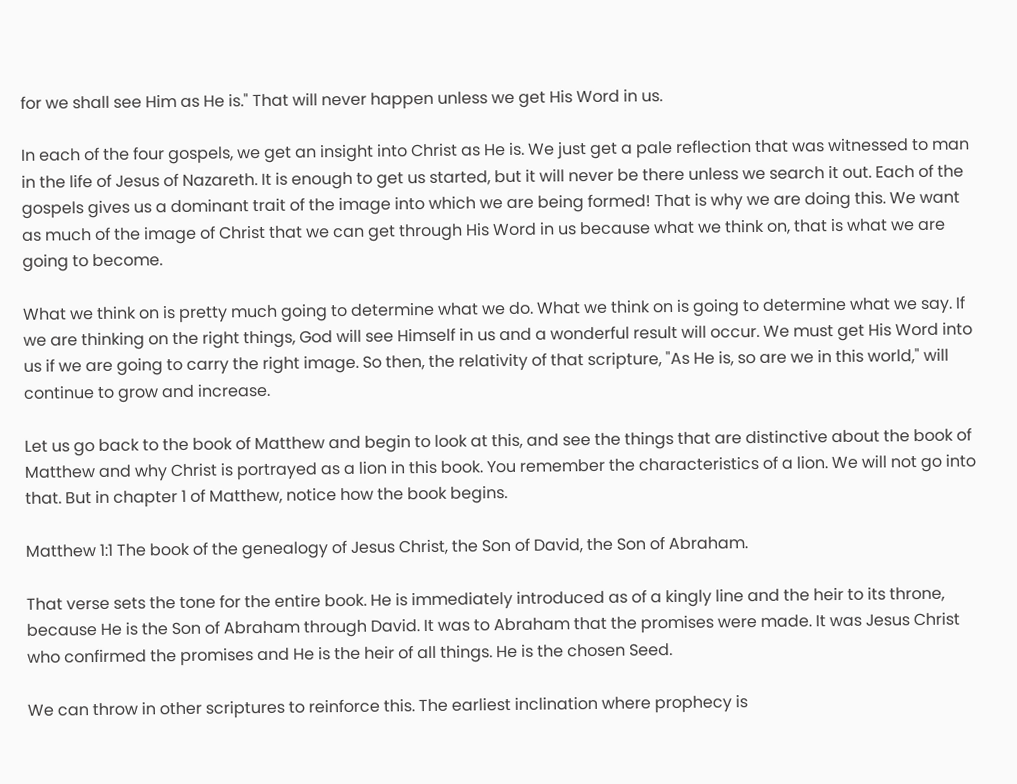for we shall see Him as He is." That will never happen unless we get His Word in us.

In each of the four gospels, we get an insight into Christ as He is. We just get a pale reflection that was witnessed to man in the life of Jesus of Nazareth. It is enough to get us started, but it will never be there unless we search it out. Each of the gospels gives us a dominant trait of the image into which we are being formed! That is why we are doing this. We want as much of the image of Christ that we can get through His Word in us because what we think on, that is what we are going to become.

What we think on is pretty much going to determine what we do. What we think on is going to determine what we say. If we are thinking on the right things, God will see Himself in us and a wonderful result will occur. We must get His Word into us if we are going to carry the right image. So then, the relativity of that scripture, "As He is, so are we in this world," will continue to grow and increase.

Let us go back to the book of Matthew and begin to look at this, and see the things that are distinctive about the book of Matthew and why Christ is portrayed as a lion in this book. You remember the characteristics of a lion. We will not go into that. But in chapter 1 of Matthew, notice how the book begins.

Matthew 1:1 The book of the genealogy of Jesus Christ, the Son of David, the Son of Abraham.

That verse sets the tone for the entire book. He is immediately introduced as of a kingly line and the heir to its throne, because He is the Son of Abraham through David. It was to Abraham that the promises were made. It was Jesus Christ who confirmed the promises and He is the heir of all things. He is the chosen Seed.

We can throw in other scriptures to reinforce this. The earliest inclination where prophecy is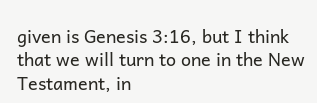given is Genesis 3:16, but I think that we will turn to one in the New Testament, in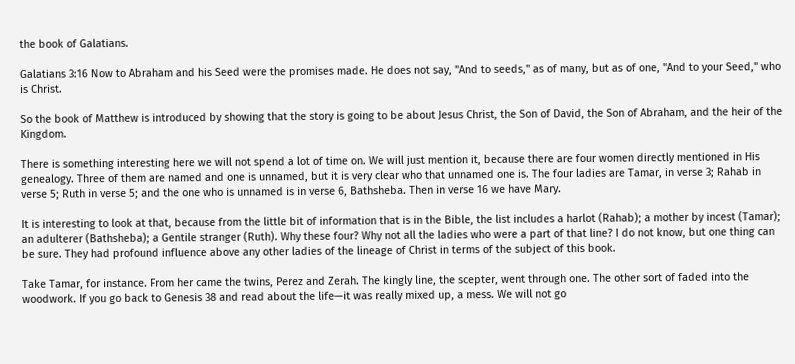the book of Galatians.

Galatians 3:16 Now to Abraham and his Seed were the promises made. He does not say, "And to seeds," as of many, but as of one, "And to your Seed," who is Christ.

So the book of Matthew is introduced by showing that the story is going to be about Jesus Christ, the Son of David, the Son of Abraham, and the heir of the Kingdom.

There is something interesting here we will not spend a lot of time on. We will just mention it, because there are four women directly mentioned in His genealogy. Three of them are named and one is unnamed, but it is very clear who that unnamed one is. The four ladies are Tamar, in verse 3; Rahab in verse 5; Ruth in verse 5; and the one who is unnamed is in verse 6, Bathsheba. Then in verse 16 we have Mary.

It is interesting to look at that, because from the little bit of information that is in the Bible, the list includes a harlot (Rahab); a mother by incest (Tamar); an adulterer (Bathsheba); a Gentile stranger (Ruth). Why these four? Why not all the ladies who were a part of that line? I do not know, but one thing can be sure. They had profound influence above any other ladies of the lineage of Christ in terms of the subject of this book.

Take Tamar, for instance. From her came the twins, Perez and Zerah. The kingly line, the scepter, went through one. The other sort of faded into the woodwork. If you go back to Genesis 38 and read about the life—it was really mixed up, a mess. We will not go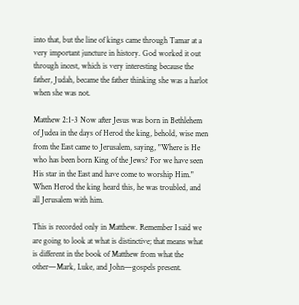into that, but the line of kings came through Tamar at a very important juncture in history. God worked it out through incest, which is very interesting because the father, Judah, became the father thinking she was a harlot when she was not.

Matthew 2:1-3 Now after Jesus was born in Bethlehem of Judea in the days of Herod the king, behold, wise men from the East came to Jerusalem, saying, "Where is He who has been born King of the Jews? For we have seen His star in the East and have come to worship Him." When Herod the king heard this, he was troubled, and all Jerusalem with him.

This is recorded only in Matthew. Remember I said we are going to look at what is distinctive; that means what is different in the book of Matthew from what the other—Mark, Luke, and John—gospels present.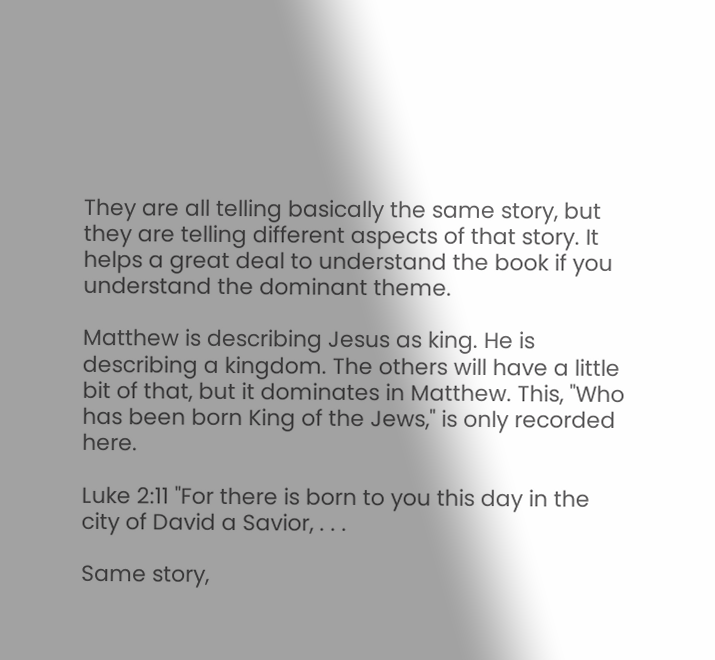They are all telling basically the same story, but they are telling different aspects of that story. It helps a great deal to understand the book if you understand the dominant theme.

Matthew is describing Jesus as king. He is describing a kingdom. The others will have a little bit of that, but it dominates in Matthew. This, "Who has been born King of the Jews," is only recorded here.

Luke 2:11 "For there is born to you this day in the city of David a Savior, . . .

Same story,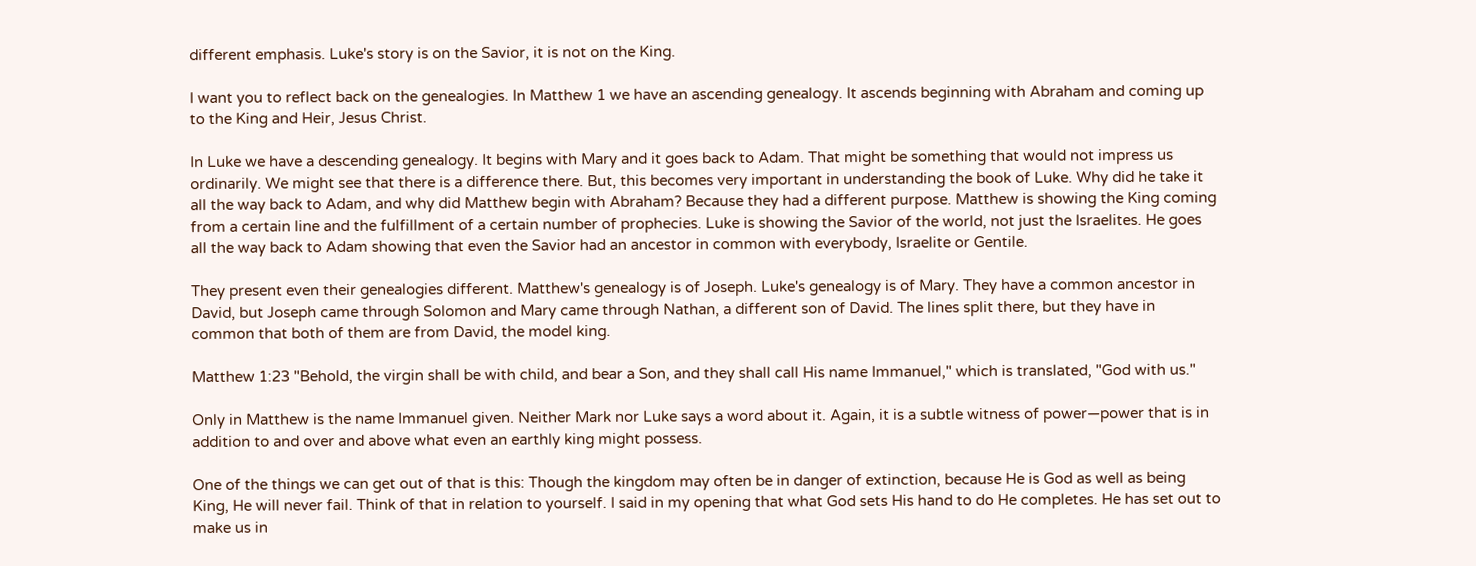different emphasis. Luke's story is on the Savior, it is not on the King.

I want you to reflect back on the genealogies. In Matthew 1 we have an ascending genealogy. It ascends beginning with Abraham and coming up to the King and Heir, Jesus Christ.

In Luke we have a descending genealogy. It begins with Mary and it goes back to Adam. That might be something that would not impress us ordinarily. We might see that there is a difference there. But, this becomes very important in understanding the book of Luke. Why did he take it all the way back to Adam, and why did Matthew begin with Abraham? Because they had a different purpose. Matthew is showing the King coming from a certain line and the fulfillment of a certain number of prophecies. Luke is showing the Savior of the world, not just the Israelites. He goes all the way back to Adam showing that even the Savior had an ancestor in common with everybody, Israelite or Gentile.

They present even their genealogies different. Matthew's genealogy is of Joseph. Luke's genealogy is of Mary. They have a common ancestor in David, but Joseph came through Solomon and Mary came through Nathan, a different son of David. The lines split there, but they have in common that both of them are from David, the model king.

Matthew 1:23 "Behold, the virgin shall be with child, and bear a Son, and they shall call His name Immanuel," which is translated, "God with us."

Only in Matthew is the name Immanuel given. Neither Mark nor Luke says a word about it. Again, it is a subtle witness of power—power that is in addition to and over and above what even an earthly king might possess.

One of the things we can get out of that is this: Though the kingdom may often be in danger of extinction, because He is God as well as being King, He will never fail. Think of that in relation to yourself. I said in my opening that what God sets His hand to do He completes. He has set out to make us in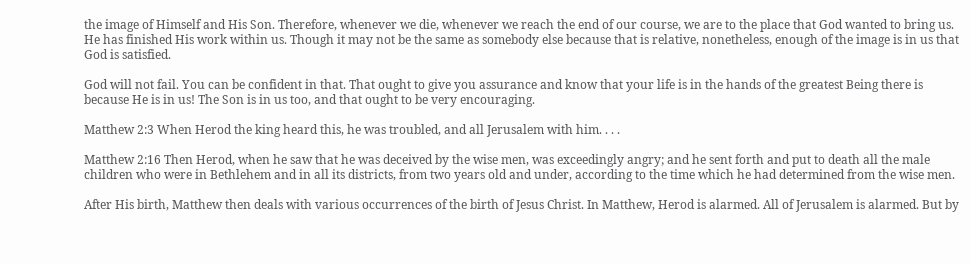the image of Himself and His Son. Therefore, whenever we die, whenever we reach the end of our course, we are to the place that God wanted to bring us. He has finished His work within us. Though it may not be the same as somebody else because that is relative, nonetheless, enough of the image is in us that God is satisfied.

God will not fail. You can be confident in that. That ought to give you assurance and know that your life is in the hands of the greatest Being there is because He is in us! The Son is in us too, and that ought to be very encouraging.

Matthew 2:3 When Herod the king heard this, he was troubled, and all Jerusalem with him. . . .

Matthew 2:16 Then Herod, when he saw that he was deceived by the wise men, was exceedingly angry; and he sent forth and put to death all the male children who were in Bethlehem and in all its districts, from two years old and under, according to the time which he had determined from the wise men.

After His birth, Matthew then deals with various occurrences of the birth of Jesus Christ. In Matthew, Herod is alarmed. All of Jerusalem is alarmed. But by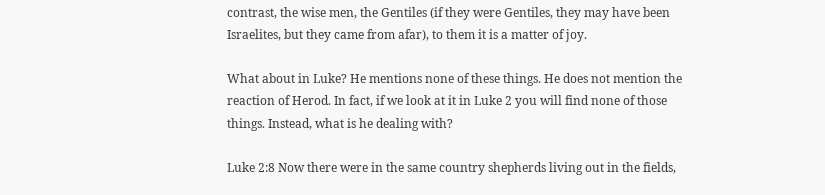contrast, the wise men, the Gentiles (if they were Gentiles, they may have been Israelites, but they came from afar), to them it is a matter of joy.

What about in Luke? He mentions none of these things. He does not mention the reaction of Herod. In fact, if we look at it in Luke 2 you will find none of those things. Instead, what is he dealing with?

Luke 2:8 Now there were in the same country shepherds living out in the fields,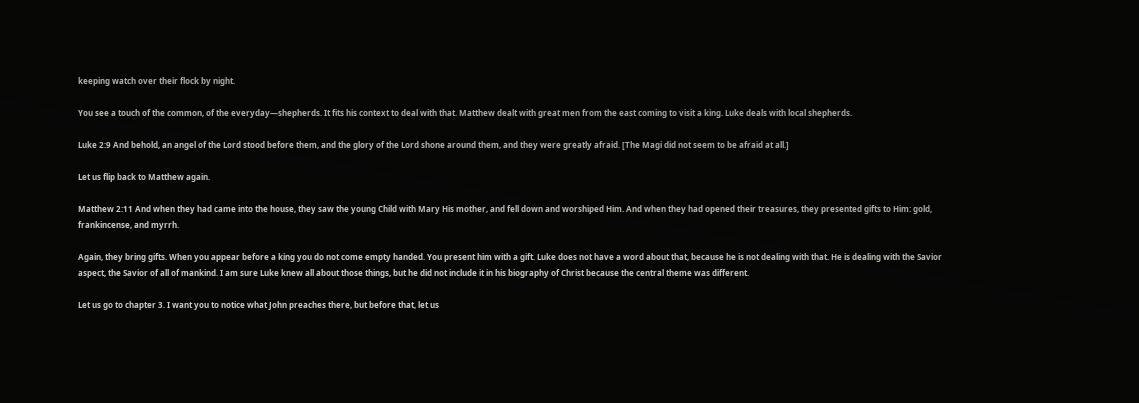keeping watch over their flock by night.

You see a touch of the common, of the everyday—shepherds. It fits his context to deal with that. Matthew dealt with great men from the east coming to visit a king. Luke deals with local shepherds.

Luke 2:9 And behold, an angel of the Lord stood before them, and the glory of the Lord shone around them, and they were greatly afraid. [The Magi did not seem to be afraid at all.]

Let us flip back to Matthew again.

Matthew 2:11 And when they had came into the house, they saw the young Child with Mary His mother, and fell down and worshiped Him. And when they had opened their treasures, they presented gifts to Him: gold, frankincense, and myrrh.

Again, they bring gifts. When you appear before a king you do not come empty handed. You present him with a gift. Luke does not have a word about that, because he is not dealing with that. He is dealing with the Savior aspect, the Savior of all of mankind. I am sure Luke knew all about those things, but he did not include it in his biography of Christ because the central theme was different.

Let us go to chapter 3. I want you to notice what John preaches there, but before that, let us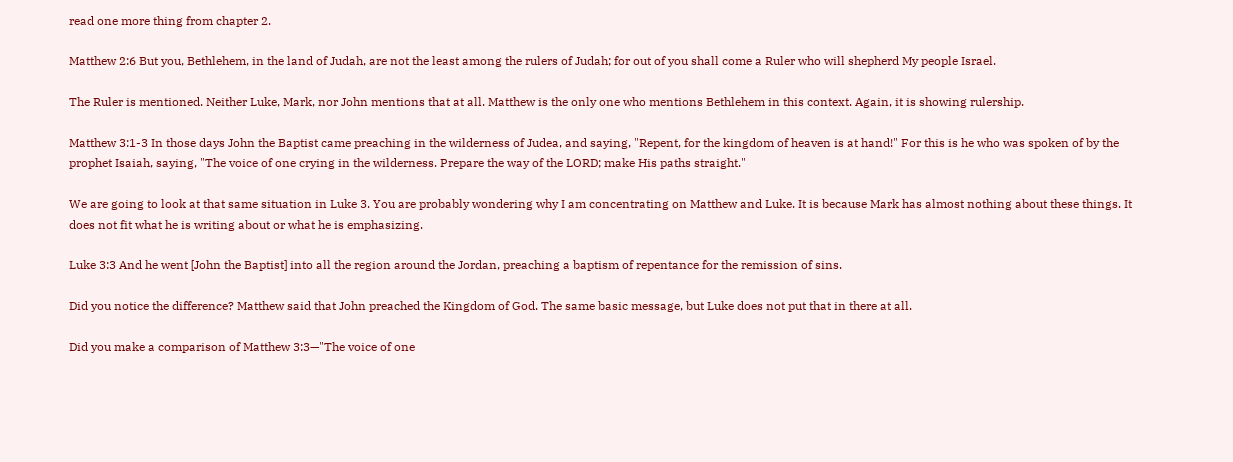read one more thing from chapter 2.

Matthew 2:6 But you, Bethlehem, in the land of Judah, are not the least among the rulers of Judah; for out of you shall come a Ruler who will shepherd My people Israel.

The Ruler is mentioned. Neither Luke, Mark, nor John mentions that at all. Matthew is the only one who mentions Bethlehem in this context. Again, it is showing rulership.

Matthew 3:1-3 In those days John the Baptist came preaching in the wilderness of Judea, and saying, "Repent, for the kingdom of heaven is at hand!" For this is he who was spoken of by the prophet Isaiah, saying, "The voice of one crying in the wilderness. Prepare the way of the LORD; make His paths straight."

We are going to look at that same situation in Luke 3. You are probably wondering why I am concentrating on Matthew and Luke. It is because Mark has almost nothing about these things. It does not fit what he is writing about or what he is emphasizing.

Luke 3:3 And he went [John the Baptist] into all the region around the Jordan, preaching a baptism of repentance for the remission of sins.

Did you notice the difference? Matthew said that John preached the Kingdom of God. The same basic message, but Luke does not put that in there at all.

Did you make a comparison of Matthew 3:3—"The voice of one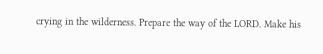crying in the wilderness. Prepare the way of the LORD. Make his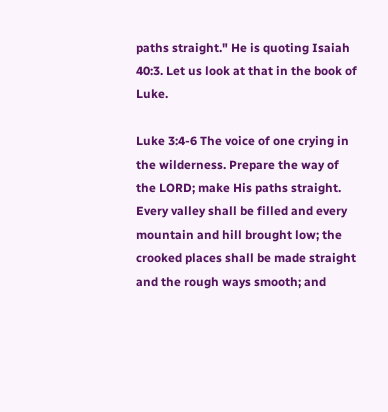paths straight." He is quoting Isaiah 40:3. Let us look at that in the book of Luke.

Luke 3:4-6 The voice of one crying in the wilderness. Prepare the way of the LORD; make His paths straight. Every valley shall be filled and every mountain and hill brought low; the crooked places shall be made straight and the rough ways smooth; and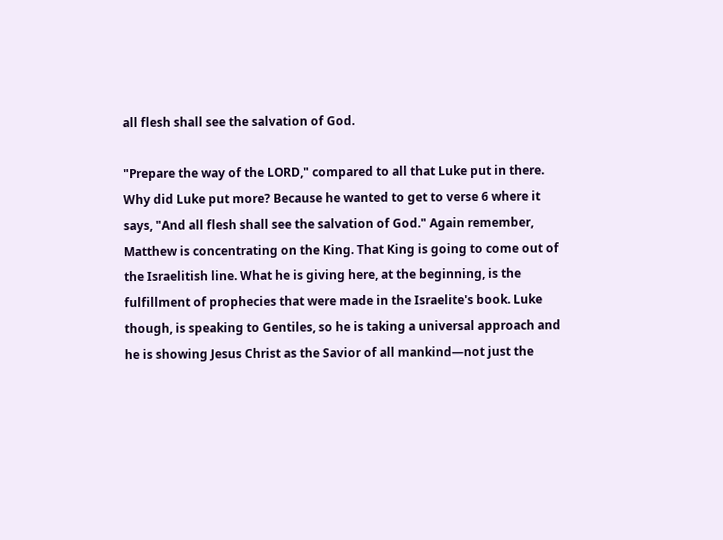all flesh shall see the salvation of God.

"Prepare the way of the LORD," compared to all that Luke put in there. Why did Luke put more? Because he wanted to get to verse 6 where it says, "And all flesh shall see the salvation of God." Again remember, Matthew is concentrating on the King. That King is going to come out of the Israelitish line. What he is giving here, at the beginning, is the fulfillment of prophecies that were made in the Israelite's book. Luke though, is speaking to Gentiles, so he is taking a universal approach and he is showing Jesus Christ as the Savior of all mankind—not just the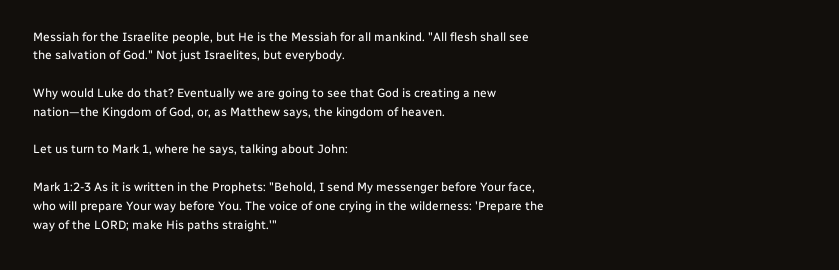Messiah for the Israelite people, but He is the Messiah for all mankind. "All flesh shall see the salvation of God." Not just Israelites, but everybody.

Why would Luke do that? Eventually we are going to see that God is creating a new nation—the Kingdom of God, or, as Matthew says, the kingdom of heaven.

Let us turn to Mark 1, where he says, talking about John:

Mark 1:2-3 As it is written in the Prophets: "Behold, I send My messenger before Your face, who will prepare Your way before You. The voice of one crying in the wilderness: 'Prepare the way of the LORD; make His paths straight.'"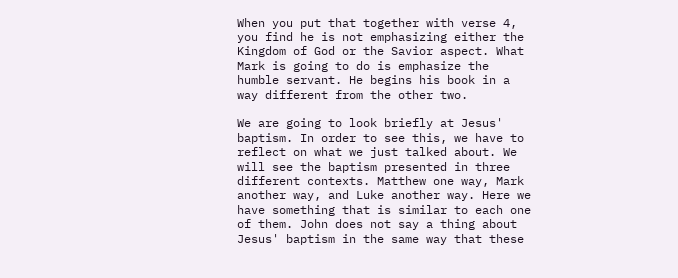When you put that together with verse 4, you find he is not emphasizing either the Kingdom of God or the Savior aspect. What Mark is going to do is emphasize the humble servant. He begins his book in a way different from the other two.

We are going to look briefly at Jesus' baptism. In order to see this, we have to reflect on what we just talked about. We will see the baptism presented in three different contexts. Matthew one way, Mark another way, and Luke another way. Here we have something that is similar to each one of them. John does not say a thing about Jesus' baptism in the same way that these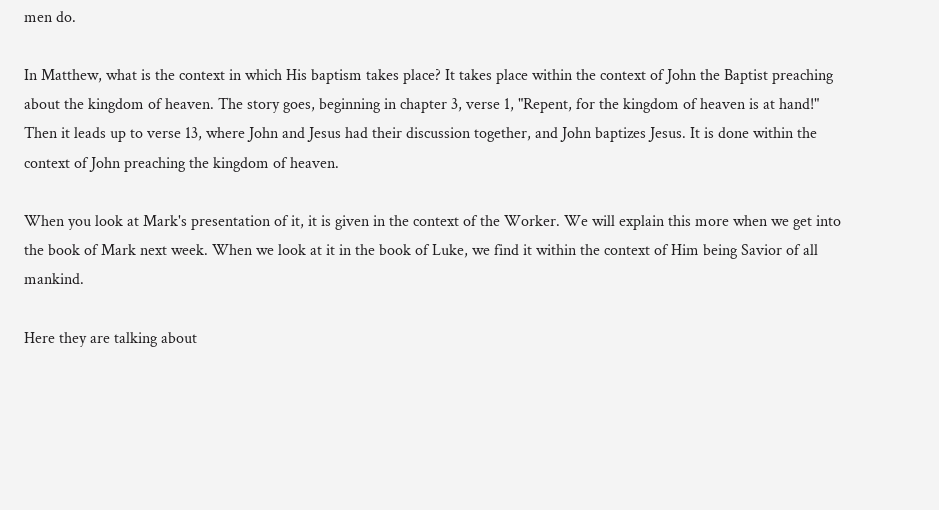men do.

In Matthew, what is the context in which His baptism takes place? It takes place within the context of John the Baptist preaching about the kingdom of heaven. The story goes, beginning in chapter 3, verse 1, "Repent, for the kingdom of heaven is at hand!" Then it leads up to verse 13, where John and Jesus had their discussion together, and John baptizes Jesus. It is done within the context of John preaching the kingdom of heaven.

When you look at Mark's presentation of it, it is given in the context of the Worker. We will explain this more when we get into the book of Mark next week. When we look at it in the book of Luke, we find it within the context of Him being Savior of all mankind.

Here they are talking about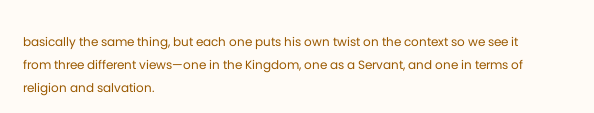basically the same thing, but each one puts his own twist on the context so we see it from three different views—one in the Kingdom, one as a Servant, and one in terms of religion and salvation.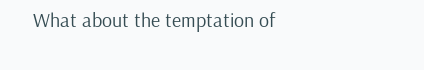What about the temptation of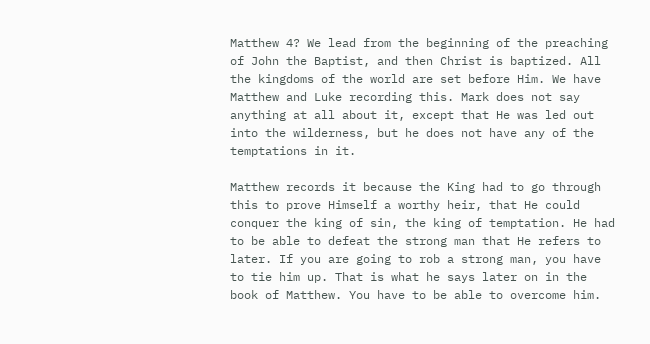Matthew 4? We lead from the beginning of the preaching of John the Baptist, and then Christ is baptized. All the kingdoms of the world are set before Him. We have Matthew and Luke recording this. Mark does not say anything at all about it, except that He was led out into the wilderness, but he does not have any of the temptations in it.

Matthew records it because the King had to go through this to prove Himself a worthy heir, that He could conquer the king of sin, the king of temptation. He had to be able to defeat the strong man that He refers to later. If you are going to rob a strong man, you have to tie him up. That is what he says later on in the book of Matthew. You have to be able to overcome him.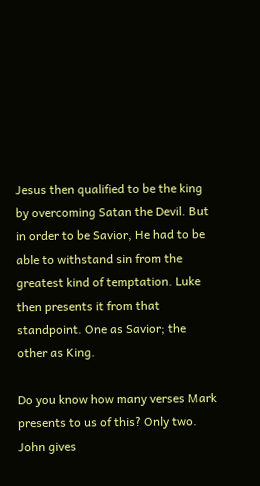Jesus then qualified to be the king by overcoming Satan the Devil. But in order to be Savior, He had to be able to withstand sin from the greatest kind of temptation. Luke then presents it from that standpoint. One as Savior; the other as King.

Do you know how many verses Mark presents to us of this? Only two. John gives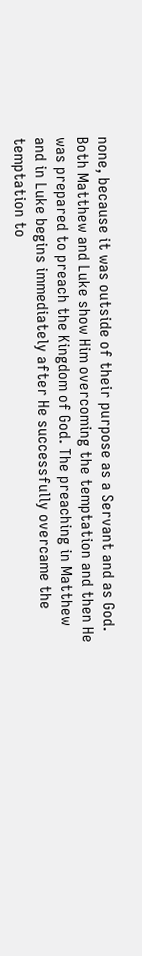none, because it was outside of their purpose as a Servant and as God. Both Matthew and Luke show Him overcoming the temptation and then He was prepared to preach the Kingdom of God. The preaching in Matthew and in Luke begins immediately after He successfully overcame the temptation to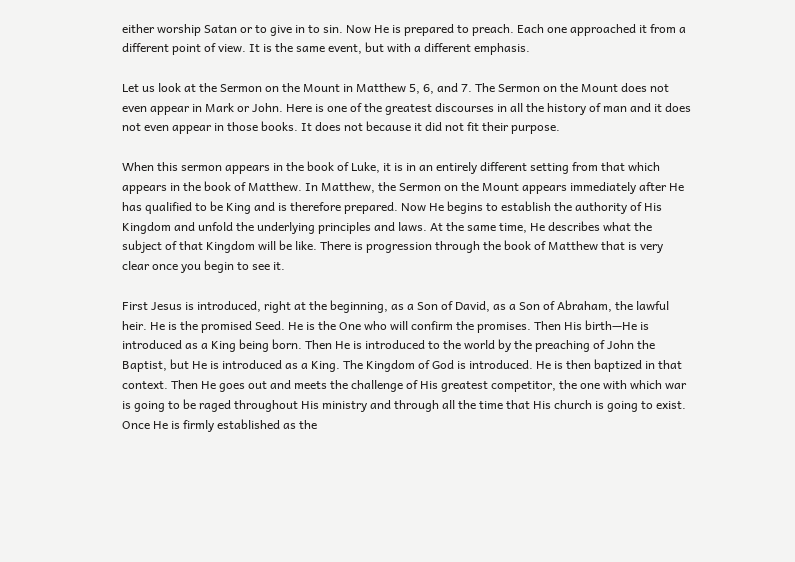either worship Satan or to give in to sin. Now He is prepared to preach. Each one approached it from a different point of view. It is the same event, but with a different emphasis.

Let us look at the Sermon on the Mount in Matthew 5, 6, and 7. The Sermon on the Mount does not even appear in Mark or John. Here is one of the greatest discourses in all the history of man and it does not even appear in those books. It does not because it did not fit their purpose.

When this sermon appears in the book of Luke, it is in an entirely different setting from that which appears in the book of Matthew. In Matthew, the Sermon on the Mount appears immediately after He has qualified to be King and is therefore prepared. Now He begins to establish the authority of His Kingdom and unfold the underlying principles and laws. At the same time, He describes what the subject of that Kingdom will be like. There is progression through the book of Matthew that is very clear once you begin to see it.

First Jesus is introduced, right at the beginning, as a Son of David, as a Son of Abraham, the lawful heir. He is the promised Seed. He is the One who will confirm the promises. Then His birth—He is introduced as a King being born. Then He is introduced to the world by the preaching of John the Baptist, but He is introduced as a King. The Kingdom of God is introduced. He is then baptized in that context. Then He goes out and meets the challenge of His greatest competitor, the one with which war is going to be raged throughout His ministry and through all the time that His church is going to exist. Once He is firmly established as the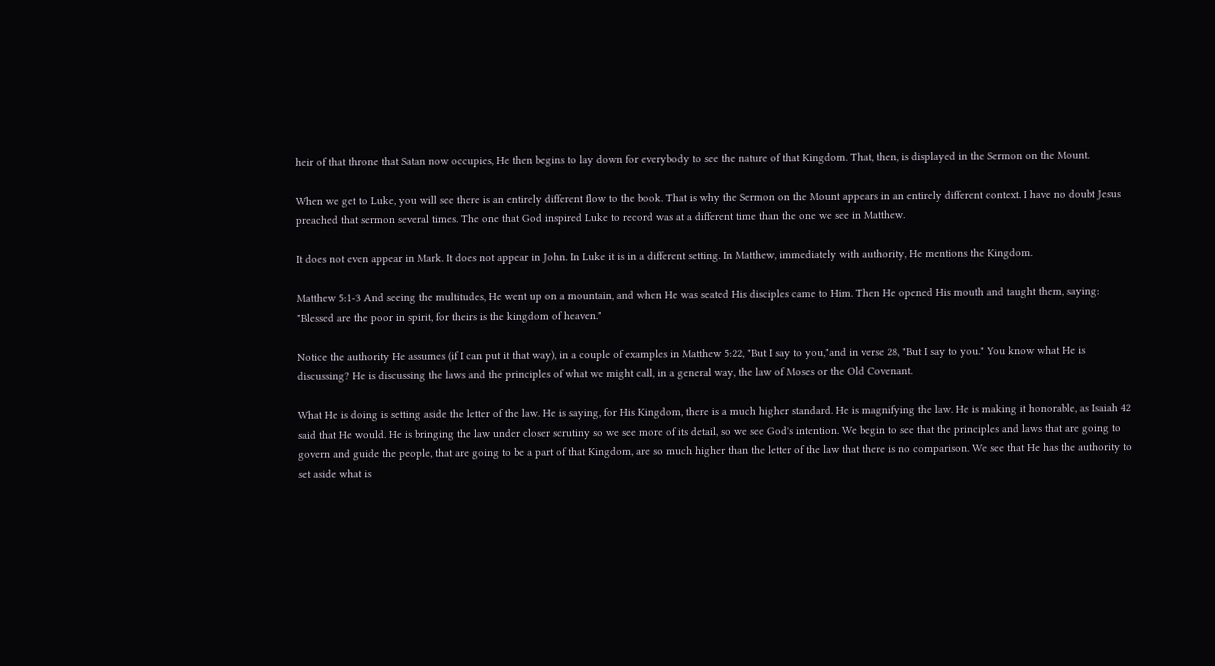heir of that throne that Satan now occupies, He then begins to lay down for everybody to see the nature of that Kingdom. That, then, is displayed in the Sermon on the Mount.

When we get to Luke, you will see there is an entirely different flow to the book. That is why the Sermon on the Mount appears in an entirely different context. I have no doubt Jesus preached that sermon several times. The one that God inspired Luke to record was at a different time than the one we see in Matthew.

It does not even appear in Mark. It does not appear in John. In Luke it is in a different setting. In Matthew, immediately with authority, He mentions the Kingdom.

Matthew 5:1-3 And seeing the multitudes, He went up on a mountain, and when He was seated His disciples came to Him. Then He opened His mouth and taught them, saying: "Blessed are the poor in spirit, for theirs is the kingdom of heaven."

Notice the authority He assumes (if I can put it that way), in a couple of examples in Matthew 5:22, "But I say to you,"and in verse 28, "But I say to you." You know what He is discussing? He is discussing the laws and the principles of what we might call, in a general way, the law of Moses or the Old Covenant.

What He is doing is setting aside the letter of the law. He is saying, for His Kingdom, there is a much higher standard. He is magnifying the law. He is making it honorable, as Isaiah 42 said that He would. He is bringing the law under closer scrutiny so we see more of its detail, so we see God's intention. We begin to see that the principles and laws that are going to govern and guide the people, that are going to be a part of that Kingdom, are so much higher than the letter of the law that there is no comparison. We see that He has the authority to set aside what is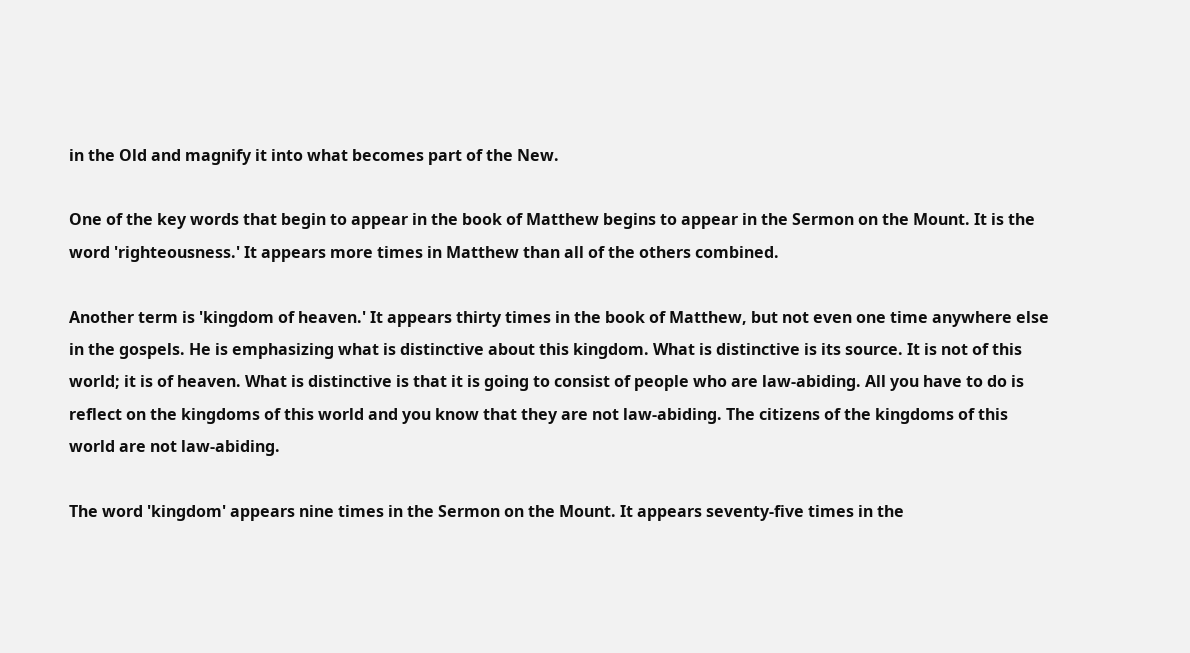in the Old and magnify it into what becomes part of the New.

One of the key words that begin to appear in the book of Matthew begins to appear in the Sermon on the Mount. It is the word 'righteousness.' It appears more times in Matthew than all of the others combined.

Another term is 'kingdom of heaven.' It appears thirty times in the book of Matthew, but not even one time anywhere else in the gospels. He is emphasizing what is distinctive about this kingdom. What is distinctive is its source. It is not of this world; it is of heaven. What is distinctive is that it is going to consist of people who are law-abiding. All you have to do is reflect on the kingdoms of this world and you know that they are not law-abiding. The citizens of the kingdoms of this world are not law-abiding.

The word 'kingdom' appears nine times in the Sermon on the Mount. It appears seventy-five times in the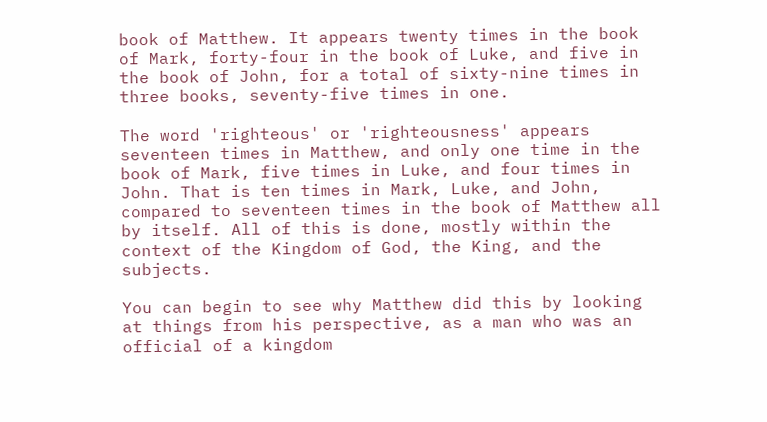book of Matthew. It appears twenty times in the book of Mark, forty-four in the book of Luke, and five in the book of John, for a total of sixty-nine times in three books, seventy-five times in one.

The word 'righteous' or 'righteousness' appears seventeen times in Matthew, and only one time in the book of Mark, five times in Luke, and four times in John. That is ten times in Mark, Luke, and John, compared to seventeen times in the book of Matthew all by itself. All of this is done, mostly within the context of the Kingdom of God, the King, and the subjects.

You can begin to see why Matthew did this by looking at things from his perspective, as a man who was an official of a kingdom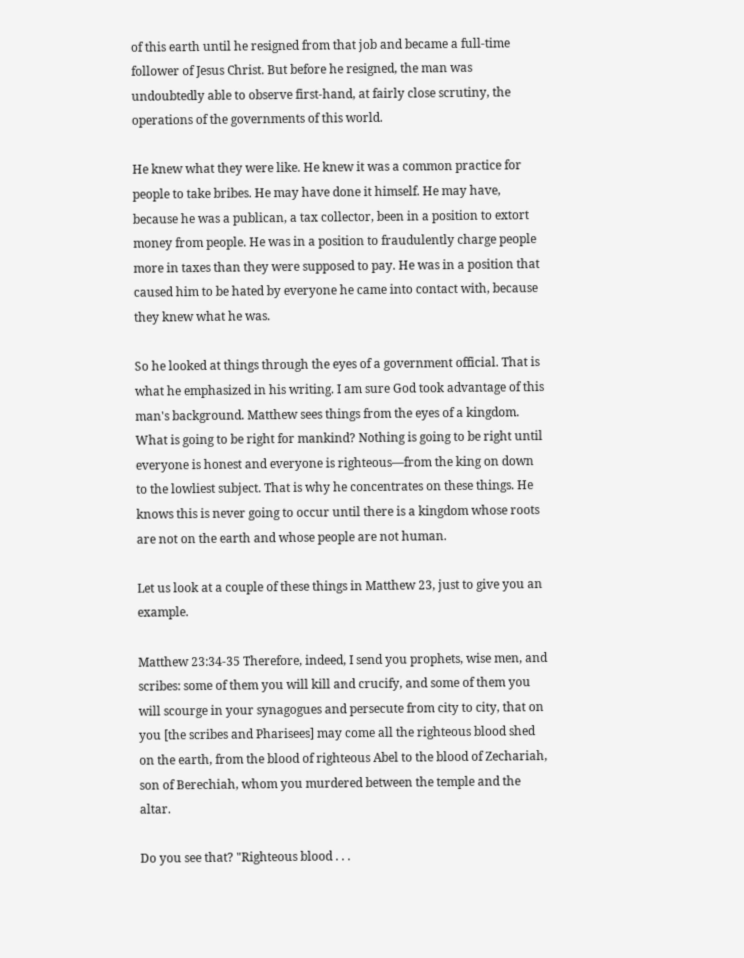of this earth until he resigned from that job and became a full-time follower of Jesus Christ. But before he resigned, the man was undoubtedly able to observe first-hand, at fairly close scrutiny, the operations of the governments of this world.

He knew what they were like. He knew it was a common practice for people to take bribes. He may have done it himself. He may have, because he was a publican, a tax collector, been in a position to extort money from people. He was in a position to fraudulently charge people more in taxes than they were supposed to pay. He was in a position that caused him to be hated by everyone he came into contact with, because they knew what he was.

So he looked at things through the eyes of a government official. That is what he emphasized in his writing. I am sure God took advantage of this man's background. Matthew sees things from the eyes of a kingdom. What is going to be right for mankind? Nothing is going to be right until everyone is honest and everyone is righteous—from the king on down to the lowliest subject. That is why he concentrates on these things. He knows this is never going to occur until there is a kingdom whose roots are not on the earth and whose people are not human.

Let us look at a couple of these things in Matthew 23, just to give you an example.

Matthew 23:34-35 Therefore, indeed, I send you prophets, wise men, and scribes: some of them you will kill and crucify, and some of them you will scourge in your synagogues and persecute from city to city, that on you [the scribes and Pharisees] may come all the righteous blood shed on the earth, from the blood of righteous Abel to the blood of Zechariah, son of Berechiah, whom you murdered between the temple and the altar.

Do you see that? "Righteous blood . . .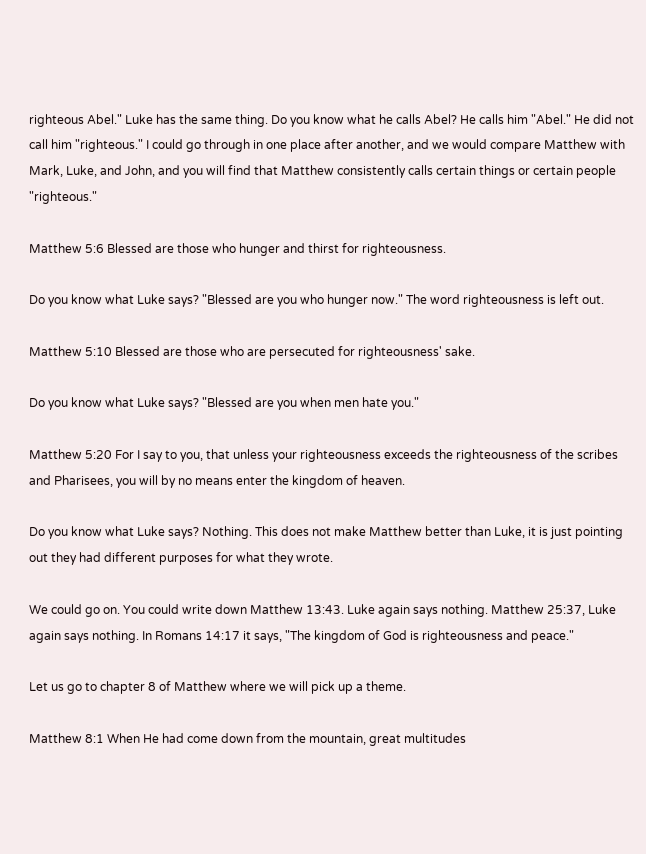righteous Abel." Luke has the same thing. Do you know what he calls Abel? He calls him "Abel." He did not call him "righteous." I could go through in one place after another, and we would compare Matthew with Mark, Luke, and John, and you will find that Matthew consistently calls certain things or certain people "righteous."

Matthew 5:6 Blessed are those who hunger and thirst for righteousness.

Do you know what Luke says? "Blessed are you who hunger now." The word righteousness is left out.

Matthew 5:10 Blessed are those who are persecuted for righteousness' sake.

Do you know what Luke says? "Blessed are you when men hate you."

Matthew 5:20 For I say to you, that unless your righteousness exceeds the righteousness of the scribes and Pharisees, you will by no means enter the kingdom of heaven.

Do you know what Luke says? Nothing. This does not make Matthew better than Luke, it is just pointing out they had different purposes for what they wrote.

We could go on. You could write down Matthew 13:43. Luke again says nothing. Matthew 25:37, Luke again says nothing. In Romans 14:17 it says, "The kingdom of God is righteousness and peace."

Let us go to chapter 8 of Matthew where we will pick up a theme.

Matthew 8:1 When He had come down from the mountain, great multitudes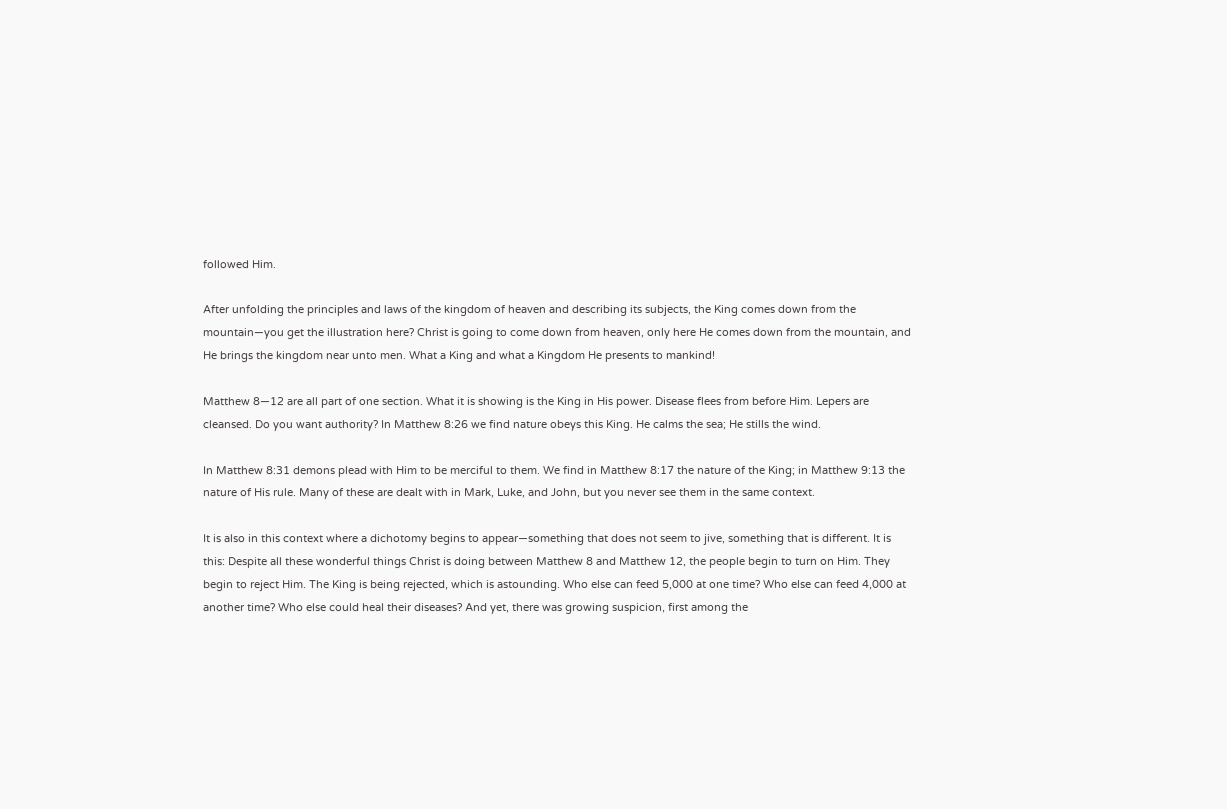followed Him.

After unfolding the principles and laws of the kingdom of heaven and describing its subjects, the King comes down from the mountain—you get the illustration here? Christ is going to come down from heaven, only here He comes down from the mountain, and He brings the kingdom near unto men. What a King and what a Kingdom He presents to mankind!

Matthew 8—12 are all part of one section. What it is showing is the King in His power. Disease flees from before Him. Lepers are cleansed. Do you want authority? In Matthew 8:26 we find nature obeys this King. He calms the sea; He stills the wind.

In Matthew 8:31 demons plead with Him to be merciful to them. We find in Matthew 8:17 the nature of the King; in Matthew 9:13 the nature of His rule. Many of these are dealt with in Mark, Luke, and John, but you never see them in the same context.

It is also in this context where a dichotomy begins to appear—something that does not seem to jive, something that is different. It is this: Despite all these wonderful things Christ is doing between Matthew 8 and Matthew 12, the people begin to turn on Him. They begin to reject Him. The King is being rejected, which is astounding. Who else can feed 5,000 at one time? Who else can feed 4,000 at another time? Who else could heal their diseases? And yet, there was growing suspicion, first among the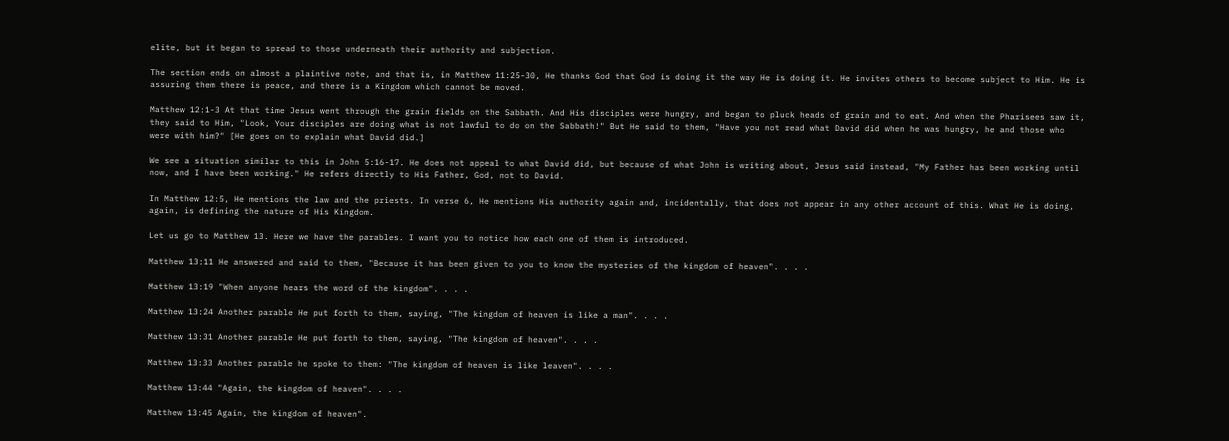elite, but it began to spread to those underneath their authority and subjection.

The section ends on almost a plaintive note, and that is, in Matthew 11:25-30, He thanks God that God is doing it the way He is doing it. He invites others to become subject to Him. He is assuring them there is peace, and there is a Kingdom which cannot be moved.

Matthew 12:1-3 At that time Jesus went through the grain fields on the Sabbath. And His disciples were hungry, and began to pluck heads of grain and to eat. And when the Pharisees saw it, they said to Him, "Look, Your disciples are doing what is not lawful to do on the Sabbath!" But He said to them, "Have you not read what David did when he was hungry, he and those who were with him?" [He goes on to explain what David did.]

We see a situation similar to this in John 5:16-17. He does not appeal to what David did, but because of what John is writing about, Jesus said instead, "My Father has been working until now, and I have been working." He refers directly to His Father, God, not to David.

In Matthew 12:5, He mentions the law and the priests. In verse 6, He mentions His authority again and, incidentally, that does not appear in any other account of this. What He is doing, again, is defining the nature of His Kingdom.

Let us go to Matthew 13. Here we have the parables. I want you to notice how each one of them is introduced.

Matthew 13:11 He answered and said to them, "Because it has been given to you to know the mysteries of the kingdom of heaven". . . .

Matthew 13:19 "When anyone hears the word of the kingdom". . . .

Matthew 13:24 Another parable He put forth to them, saying, "The kingdom of heaven is like a man". . . .

Matthew 13:31 Another parable He put forth to them, saying, "The kingdom of heaven". . . .

Matthew 13:33 Another parable he spoke to them: "The kingdom of heaven is like leaven". . . .

Matthew 13:44 "Again, the kingdom of heaven". . . .

Matthew 13:45 Again, the kingdom of heaven".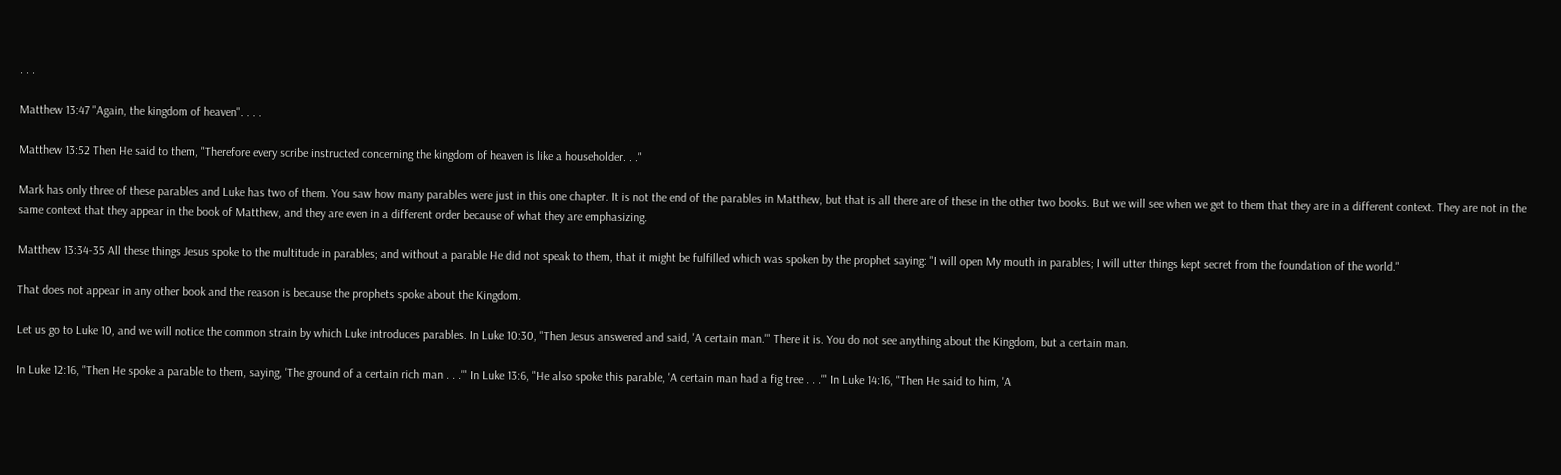. . .

Matthew 13:47 "Again, the kingdom of heaven". . . .

Matthew 13:52 Then He said to them, "Therefore every scribe instructed concerning the kingdom of heaven is like a householder. . ."

Mark has only three of these parables and Luke has two of them. You saw how many parables were just in this one chapter. It is not the end of the parables in Matthew, but that is all there are of these in the other two books. But we will see when we get to them that they are in a different context. They are not in the same context that they appear in the book of Matthew, and they are even in a different order because of what they are emphasizing.

Matthew 13:34-35 All these things Jesus spoke to the multitude in parables; and without a parable He did not speak to them, that it might be fulfilled which was spoken by the prophet saying: "I will open My mouth in parables; I will utter things kept secret from the foundation of the world."

That does not appear in any other book and the reason is because the prophets spoke about the Kingdom.

Let us go to Luke 10, and we will notice the common strain by which Luke introduces parables. In Luke 10:30, "Then Jesus answered and said, 'A certain man.'" There it is. You do not see anything about the Kingdom, but a certain man.

In Luke 12:16, "Then He spoke a parable to them, saying, 'The ground of a certain rich man . . .'" In Luke 13:6, "He also spoke this parable, 'A certain man had a fig tree . . .'" In Luke 14:16, "Then He said to him, 'A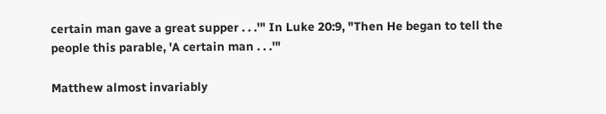certain man gave a great supper . . .'" In Luke 20:9, "Then He began to tell the people this parable, 'A certain man . . .'"

Matthew almost invariably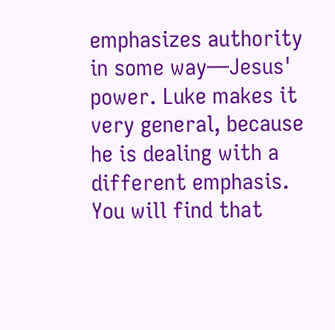emphasizes authority in some way—Jesus' power. Luke makes it very general, because he is dealing with a different emphasis. You will find that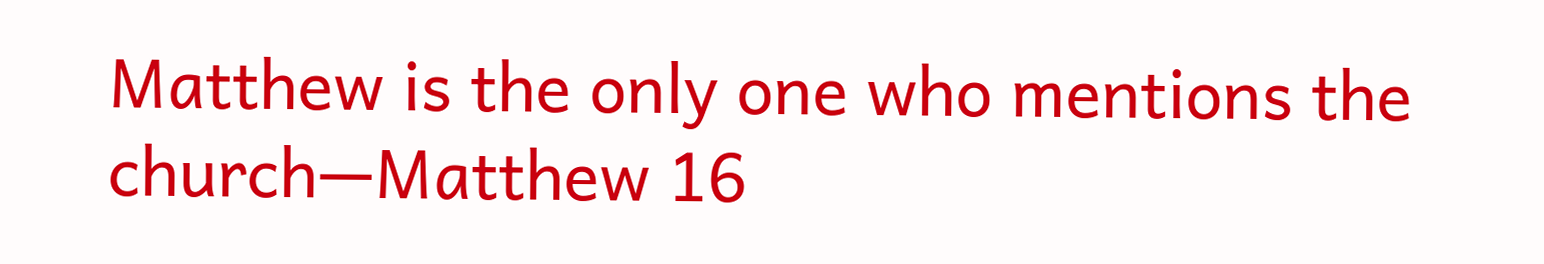Matthew is the only one who mentions the church—Matthew 16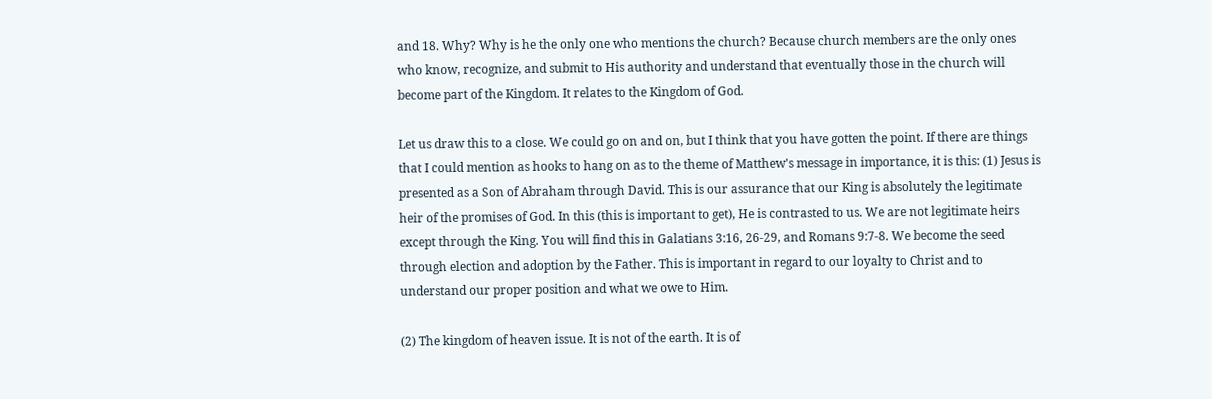and 18. Why? Why is he the only one who mentions the church? Because church members are the only ones who know, recognize, and submit to His authority and understand that eventually those in the church will become part of the Kingdom. It relates to the Kingdom of God.

Let us draw this to a close. We could go on and on, but I think that you have gotten the point. If there are things that I could mention as hooks to hang on as to the theme of Matthew's message in importance, it is this: (1) Jesus is presented as a Son of Abraham through David. This is our assurance that our King is absolutely the legitimate heir of the promises of God. In this (this is important to get), He is contrasted to us. We are not legitimate heirs except through the King. You will find this in Galatians 3:16, 26-29, and Romans 9:7-8. We become the seed through election and adoption by the Father. This is important in regard to our loyalty to Christ and to understand our proper position and what we owe to Him.

(2) The kingdom of heaven issue. It is not of the earth. It is of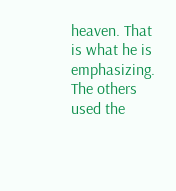heaven. That is what he is emphasizing. The others used the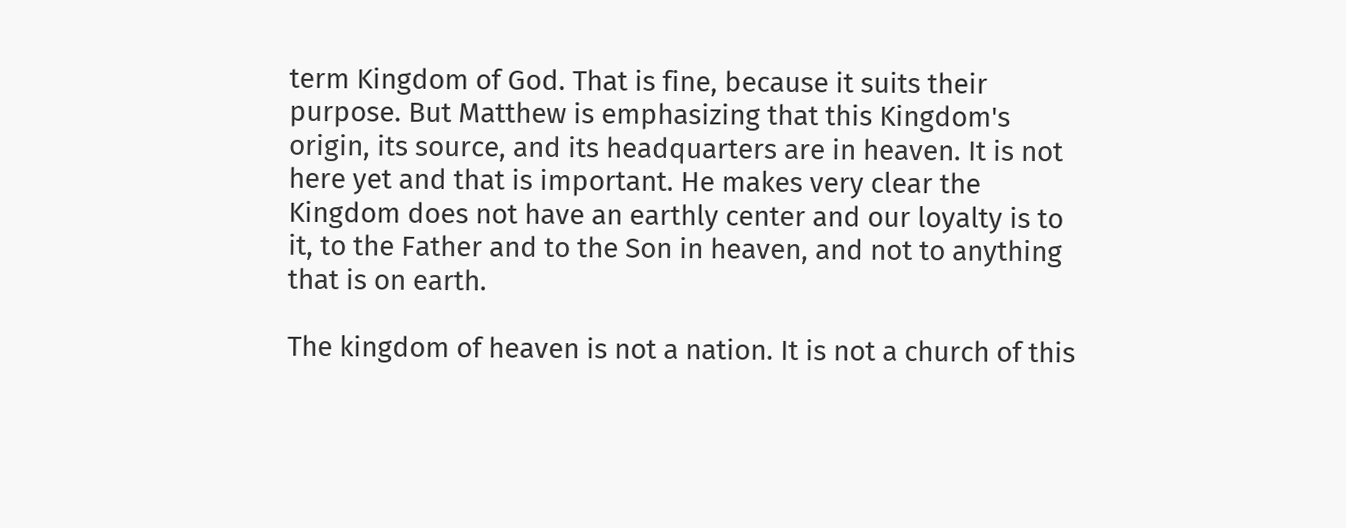term Kingdom of God. That is fine, because it suits their purpose. But Matthew is emphasizing that this Kingdom's origin, its source, and its headquarters are in heaven. It is not here yet and that is important. He makes very clear the Kingdom does not have an earthly center and our loyalty is to it, to the Father and to the Son in heaven, and not to anything that is on earth.

The kingdom of heaven is not a nation. It is not a church of this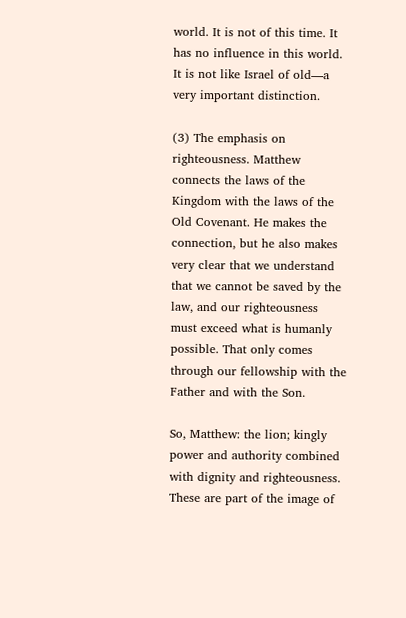world. It is not of this time. It has no influence in this world. It is not like Israel of old—a very important distinction.

(3) The emphasis on righteousness. Matthew connects the laws of the Kingdom with the laws of the Old Covenant. He makes the connection, but he also makes very clear that we understand that we cannot be saved by the law, and our righteousness must exceed what is humanly possible. That only comes through our fellowship with the Father and with the Son.

So, Matthew: the lion; kingly power and authority combined with dignity and righteousness. These are part of the image of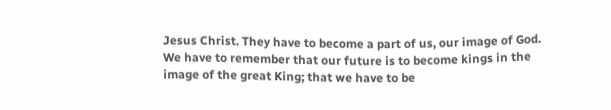Jesus Christ. They have to become a part of us, our image of God. We have to remember that our future is to become kings in the image of the great King; that we have to be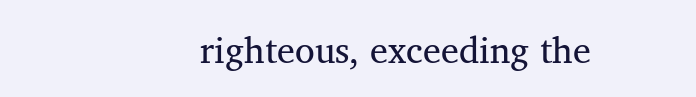righteous, exceeding the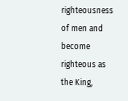righteousness of men and become righteous as the King,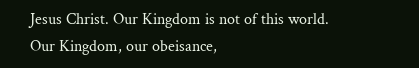Jesus Christ. Our Kingdom is not of this world. Our Kingdom, our obeisance,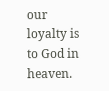our loyalty is to God in heaven.